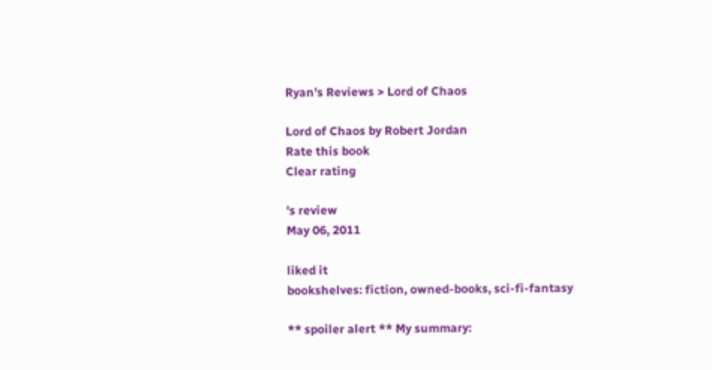Ryan's Reviews > Lord of Chaos

Lord of Chaos by Robert Jordan
Rate this book
Clear rating

's review
May 06, 2011

liked it
bookshelves: fiction, owned-books, sci-fi-fantasy

** spoiler alert ** My summary: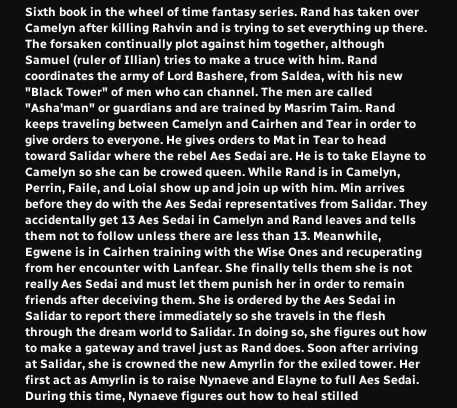Sixth book in the wheel of time fantasy series. Rand has taken over Camelyn after killing Rahvin and is trying to set everything up there. The forsaken continually plot against him together, although Samuel (ruler of Illian) tries to make a truce with him. Rand coordinates the army of Lord Bashere, from Saldea, with his new "Black Tower" of men who can channel. The men are called "Asha'man" or guardians and are trained by Masrim Taim. Rand keeps traveling between Camelyn and Cairhen and Tear in order to give orders to everyone. He gives orders to Mat in Tear to head toward Salidar where the rebel Aes Sedai are. He is to take Elayne to Camelyn so she can be crowed queen. While Rand is in Camelyn, Perrin, Faile, and Loial show up and join up with him. Min arrives before they do with the Aes Sedai representatives from Salidar. They accidentally get 13 Aes Sedai in Camelyn and Rand leaves and tells them not to follow unless there are less than 13. Meanwhile, Egwene is in Cairhen training with the Wise Ones and recuperating from her encounter with Lanfear. She finally tells them she is not really Aes Sedai and must let them punish her in order to remain friends after deceiving them. She is ordered by the Aes Sedai in Salidar to report there immediately so she travels in the flesh through the dream world to Salidar. In doing so, she figures out how to make a gateway and travel just as Rand does. Soon after arriving at Salidar, she is crowned the new Amyrlin for the exiled tower. Her first act as Amyrlin is to raise Nynaeve and Elayne to full Aes Sedai. During this time, Nynaeve figures out how to heal stilled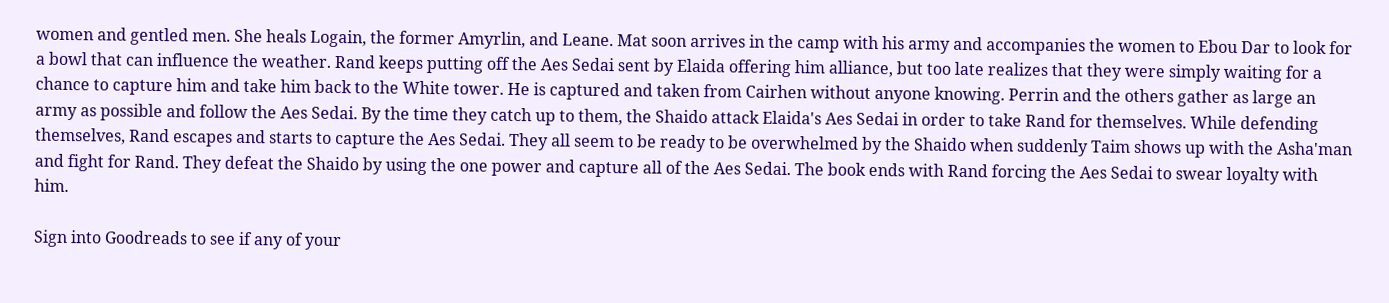women and gentled men. She heals Logain, the former Amyrlin, and Leane. Mat soon arrives in the camp with his army and accompanies the women to Ebou Dar to look for a bowl that can influence the weather. Rand keeps putting off the Aes Sedai sent by Elaida offering him alliance, but too late realizes that they were simply waiting for a chance to capture him and take him back to the White tower. He is captured and taken from Cairhen without anyone knowing. Perrin and the others gather as large an army as possible and follow the Aes Sedai. By the time they catch up to them, the Shaido attack Elaida's Aes Sedai in order to take Rand for themselves. While defending themselves, Rand escapes and starts to capture the Aes Sedai. They all seem to be ready to be overwhelmed by the Shaido when suddenly Taim shows up with the Asha'man and fight for Rand. They defeat the Shaido by using the one power and capture all of the Aes Sedai. The book ends with Rand forcing the Aes Sedai to swear loyalty with him.

Sign into Goodreads to see if any of your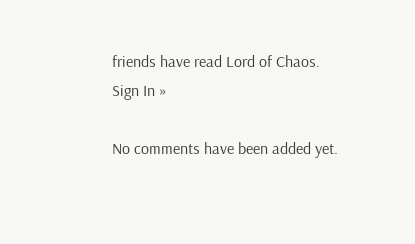friends have read Lord of Chaos.
Sign In »

No comments have been added yet.